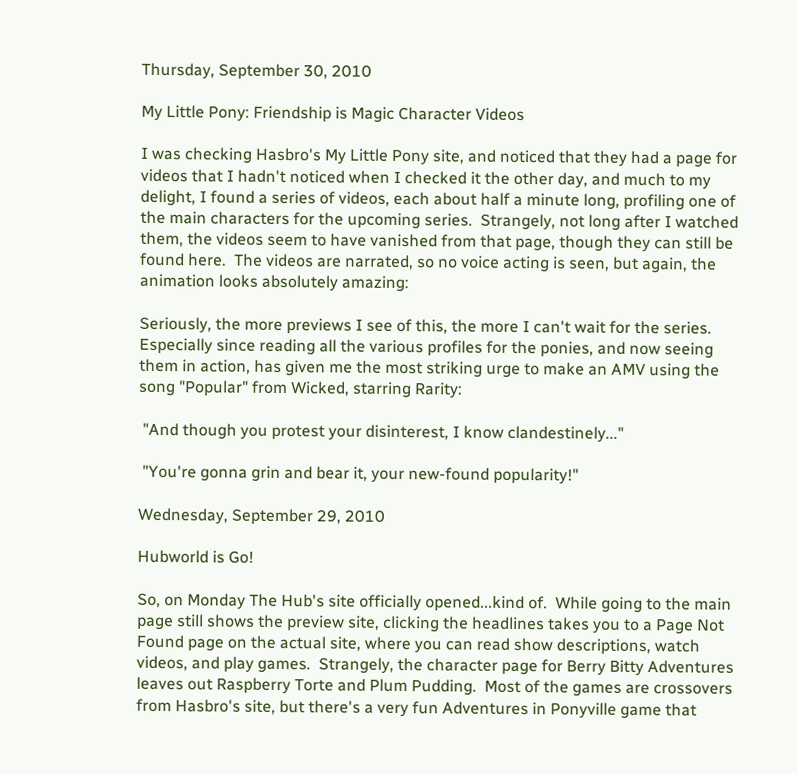Thursday, September 30, 2010

My Little Pony: Friendship is Magic Character Videos

I was checking Hasbro's My Little Pony site, and noticed that they had a page for videos that I hadn't noticed when I checked it the other day, and much to my delight, I found a series of videos, each about half a minute long, profiling one of the main characters for the upcoming series.  Strangely, not long after I watched them, the videos seem to have vanished from that page, though they can still be found here.  The videos are narrated, so no voice acting is seen, but again, the animation looks absolutely amazing:

Seriously, the more previews I see of this, the more I can't wait for the series.  Especially since reading all the various profiles for the ponies, and now seeing them in action, has given me the most striking urge to make an AMV using the song "Popular" from Wicked, starring Rarity:

 "And though you protest your disinterest, I know clandestinely..."

 "You're gonna grin and bear it, your new-found popularity!"

Wednesday, September 29, 2010

Hubworld is Go!

So, on Monday The Hub's site officially opened...kind of.  While going to the main page still shows the preview site, clicking the headlines takes you to a Page Not Found page on the actual site, where you can read show descriptions, watch videos, and play games.  Strangely, the character page for Berry Bitty Adventures leaves out Raspberry Torte and Plum Pudding.  Most of the games are crossovers from Hasbro's site, but there's a very fun Adventures in Ponyville game that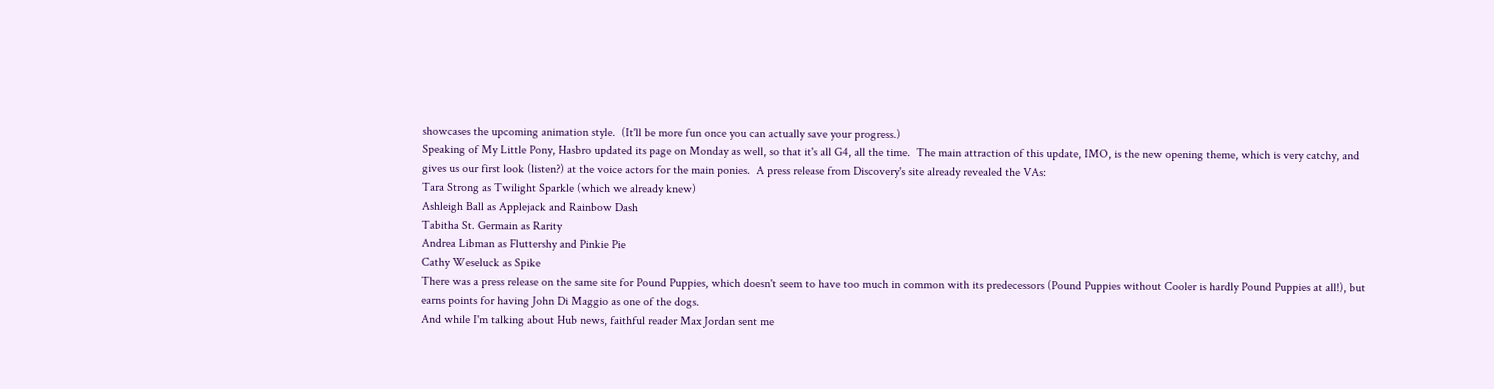showcases the upcoming animation style.  (It'll be more fun once you can actually save your progress.)
Speaking of My Little Pony, Hasbro updated its page on Monday as well, so that it's all G4, all the time.  The main attraction of this update, IMO, is the new opening theme, which is very catchy, and gives us our first look (listen?) at the voice actors for the main ponies.  A press release from Discovery's site already revealed the VAs:
Tara Strong as Twilight Sparkle (which we already knew)
Ashleigh Ball as Applejack and Rainbow Dash
Tabitha St. Germain as Rarity
Andrea Libman as Fluttershy and Pinkie Pie
Cathy Weseluck as Spike
There was a press release on the same site for Pound Puppies, which doesn't seem to have too much in common with its predecessors (Pound Puppies without Cooler is hardly Pound Puppies at all!), but earns points for having John Di Maggio as one of the dogs.
And while I'm talking about Hub news, faithful reader Max Jordan sent me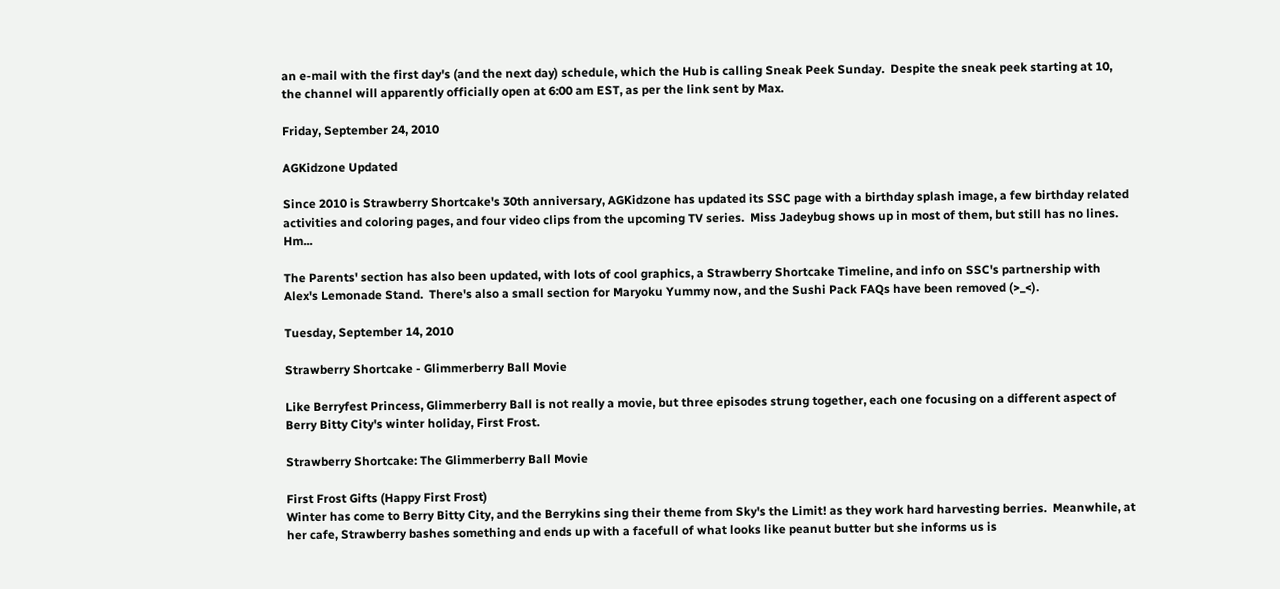an e-mail with the first day's (and the next day) schedule, which the Hub is calling Sneak Peek Sunday.  Despite the sneak peek starting at 10, the channel will apparently officially open at 6:00 am EST, as per the link sent by Max.

Friday, September 24, 2010

AGKidzone Updated

Since 2010 is Strawberry Shortcake's 30th anniversary, AGKidzone has updated its SSC page with a birthday splash image, a few birthday related activities and coloring pages, and four video clips from the upcoming TV series.  Miss Jadeybug shows up in most of them, but still has no lines.  Hm...

The Parents' section has also been updated, with lots of cool graphics, a Strawberry Shortcake Timeline, and info on SSC's partnership with Alex's Lemonade Stand.  There's also a small section for Maryoku Yummy now, and the Sushi Pack FAQs have been removed (>_<).

Tuesday, September 14, 2010

Strawberry Shortcake - Glimmerberry Ball Movie

Like Berryfest Princess, Glimmerberry Ball is not really a movie, but three episodes strung together, each one focusing on a different aspect of Berry Bitty City's winter holiday, First Frost.

Strawberry Shortcake: The Glimmerberry Ball Movie

First Frost Gifts (Happy First Frost)
Winter has come to Berry Bitty City, and the Berrykins sing their theme from Sky's the Limit! as they work hard harvesting berries.  Meanwhile, at her cafe, Strawberry bashes something and ends up with a facefull of what looks like peanut butter but she informs us is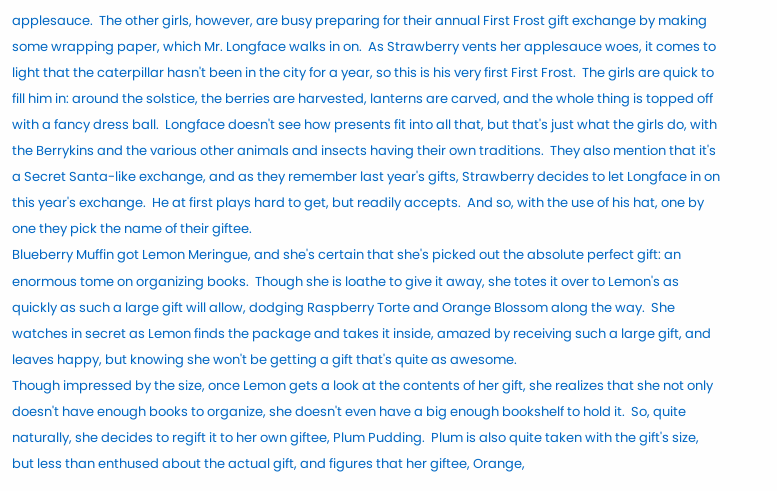applesauce.  The other girls, however, are busy preparing for their annual First Frost gift exchange by making some wrapping paper, which Mr. Longface walks in on.  As Strawberry vents her applesauce woes, it comes to light that the caterpillar hasn't been in the city for a year, so this is his very first First Frost.  The girls are quick to fill him in: around the solstice, the berries are harvested, lanterns are carved, and the whole thing is topped off with a fancy dress ball.  Longface doesn't see how presents fit into all that, but that's just what the girls do, with the Berrykins and the various other animals and insects having their own traditions.  They also mention that it's a Secret Santa-like exchange, and as they remember last year's gifts, Strawberry decides to let Longface in on this year's exchange.  He at first plays hard to get, but readily accepts.  And so, with the use of his hat, one by one they pick the name of their giftee.
Blueberry Muffin got Lemon Meringue, and she's certain that she's picked out the absolute perfect gift: an enormous tome on organizing books.  Though she is loathe to give it away, she totes it over to Lemon's as quickly as such a large gift will allow, dodging Raspberry Torte and Orange Blossom along the way.  She watches in secret as Lemon finds the package and takes it inside, amazed by receiving such a large gift, and leaves happy, but knowing she won't be getting a gift that's quite as awesome.
Though impressed by the size, once Lemon gets a look at the contents of her gift, she realizes that she not only doesn't have enough books to organize, she doesn't even have a big enough bookshelf to hold it.  So, quite naturally, she decides to regift it to her own giftee, Plum Pudding.  Plum is also quite taken with the gift's size, but less than enthused about the actual gift, and figures that her giftee, Orange,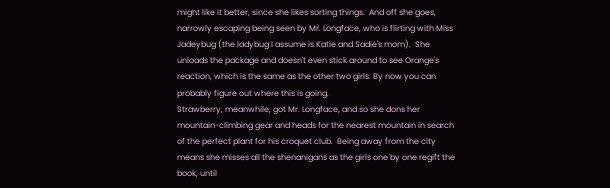might like it better, since she likes sorting things.  And off she goes, narrowly escaping being seen by Mr. Longface, who is flirting with Miss Jadeybug (the ladybug I assume is Katie and Sadie's mom).  She unloads the package and doesn't even stick around to see Orange's reaction, which is the same as the other two girls. By now you can probably figure out where this is going.
Strawberry, meanwhile, got Mr. Longface, and so she dons her mountain-climbing gear and heads for the nearest mountain in search of the perfect plant for his croquet club.  Being away from the city means she misses all the shenanigans as the girls one by one regift the book, until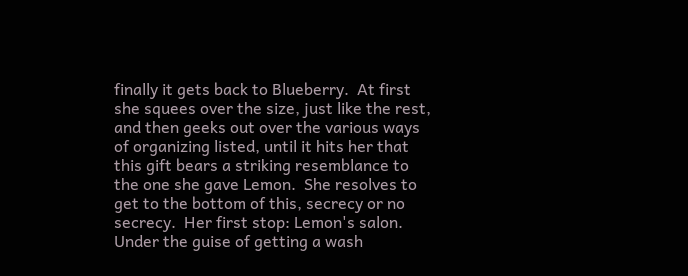finally it gets back to Blueberry.  At first she squees over the size, just like the rest, and then geeks out over the various ways of organizing listed, until it hits her that this gift bears a striking resemblance to the one she gave Lemon.  She resolves to get to the bottom of this, secrecy or no secrecy.  Her first stop: Lemon's salon.
Under the guise of getting a wash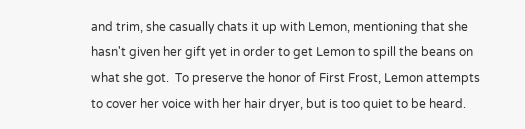and trim, she casually chats it up with Lemon, mentioning that she hasn't given her gift yet in order to get Lemon to spill the beans on what she got.  To preserve the honor of First Frost, Lemon attempts to cover her voice with her hair dryer, but is too quiet to be heard.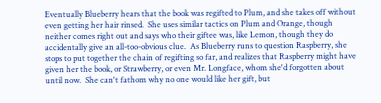Eventually Blueberry hears that the book was regifted to Plum, and she takes off without even getting her hair rinsed.  She uses similar tactics on Plum and Orange, though neither comes right out and says who their giftee was, like Lemon, though they do accidentally give an all-too-obvious clue.  As Blueberry runs to question Raspberry, she stops to put together the chain of regifting so far, and realizes that Raspberry might have given her the book, or Strawberry, or even Mr. Longface, whom she'd forgotten about until now.  She can't fathom why no one would like her gift, but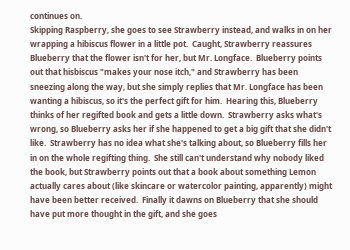continues on.
Skipping Raspberry, she goes to see Strawberry instead, and walks in on her wrapping a hibiscus flower in a little pot.  Caught, Strawberry reassures Blueberry that the flower isn't for her, but Mr. Longface.  Blueberry points out that hisbiscus "makes your nose itch," and Strawberry has been sneezing along the way, but she simply replies that Mr. Longface has been wanting a hibiscus, so it's the perfect gift for him.  Hearing this, Blueberry thinks of her regifted book and gets a little down.  Strawberry asks what's wrong, so Blueberry asks her if she happened to get a big gift that she didn't like.  Strawberry has no idea what she's talking about, so Blueberry fills her in on the whole regifting thing.  She still can't understand why nobody liked the book, but Strawberry points out that a book about something Lemon actually cares about (like skincare or watercolor painting, apparently) might have been better received.  Finally it dawns on Blueberry that she should have put more thought in the gift, and she goes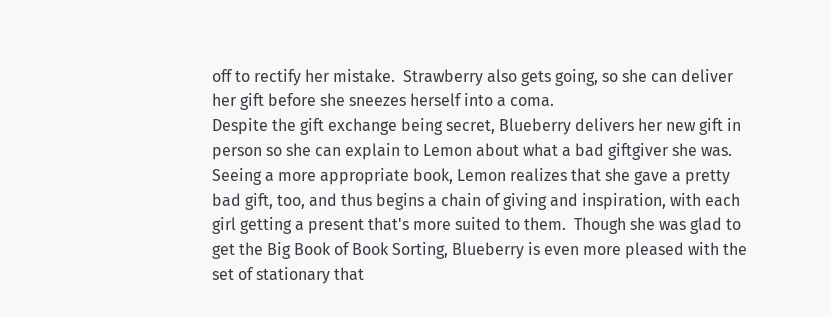off to rectify her mistake.  Strawberry also gets going, so she can deliver her gift before she sneezes herself into a coma.
Despite the gift exchange being secret, Blueberry delivers her new gift in person so she can explain to Lemon about what a bad giftgiver she was.  Seeing a more appropriate book, Lemon realizes that she gave a pretty bad gift, too, and thus begins a chain of giving and inspiration, with each girl getting a present that's more suited to them.  Though she was glad to get the Big Book of Book Sorting, Blueberry is even more pleased with the set of stationary that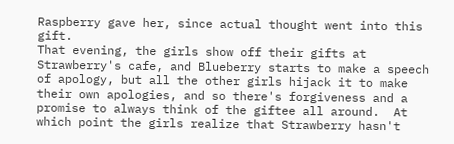Raspberry gave her, since actual thought went into this gift.
That evening, the girls show off their gifts at Strawberry's cafe, and Blueberry starts to make a speech of apology, but all the other girls hijack it to make their own apologies, and so there's forgiveness and a promise to always think of the giftee all around.  At which point the girls realize that Strawberry hasn't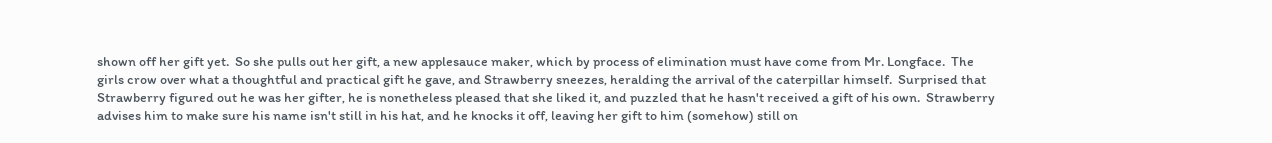shown off her gift yet.  So she pulls out her gift, a new applesauce maker, which by process of elimination must have come from Mr. Longface.  The girls crow over what a thoughtful and practical gift he gave, and Strawberry sneezes, heralding the arrival of the caterpillar himself.  Surprised that Strawberry figured out he was her gifter, he is nonetheless pleased that she liked it, and puzzled that he hasn't received a gift of his own.  Strawberry advises him to make sure his name isn't still in his hat, and he knocks it off, leaving her gift to him (somehow) still on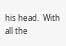his head.  With all the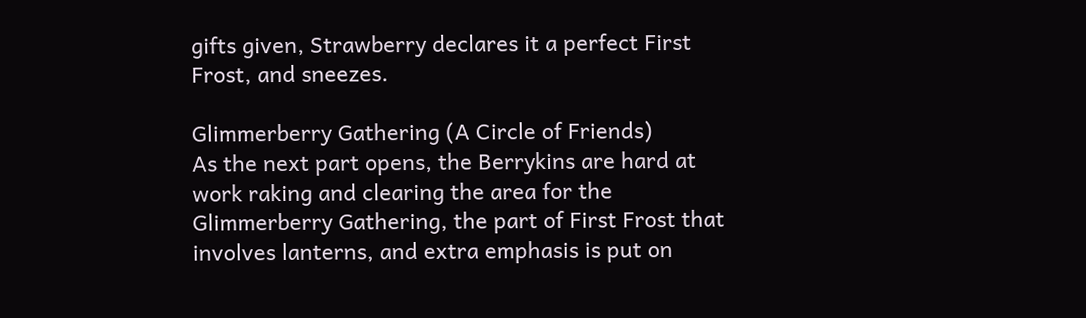gifts given, Strawberry declares it a perfect First Frost, and sneezes.

Glimmerberry Gathering (A Circle of Friends)
As the next part opens, the Berrykins are hard at work raking and clearing the area for the Glimmerberry Gathering, the part of First Frost that involves lanterns, and extra emphasis is put on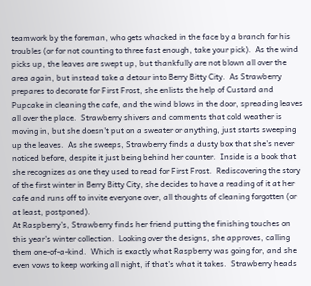teamwork by the foreman, who gets whacked in the face by a branch for his troubles (or for not counting to three fast enough, take your pick).  As the wind picks up, the leaves are swept up, but thankfully are not blown all over the area again, but instead take a detour into Berry Bitty City.  As Strawberry prepares to decorate for First Frost, she enlists the help of Custard and Pupcake in cleaning the cafe, and the wind blows in the door, spreading leaves all over the place.  Strawberry shivers and comments that cold weather is moving in, but she doesn't put on a sweater or anything, just starts sweeping up the leaves.  As she sweeps, Strawberry finds a dusty box that she's never noticed before, despite it just being behind her counter.  Inside is a book that she recognizes as one they used to read for First Frost.  Rediscovering the story of the first winter in Berry Bitty City, she decides to have a reading of it at her cafe and runs off to invite everyone over, all thoughts of cleaning forgotten (or at least, postponed).
At Raspberry's, Strawberry finds her friend putting the finishing touches on this year's winter collection.  Looking over the designs, she approves, calling them one-of-a-kind.  Which is exactly what Raspberry was going for, and she even vows to keep working all night, if that's what it takes.  Strawberry heads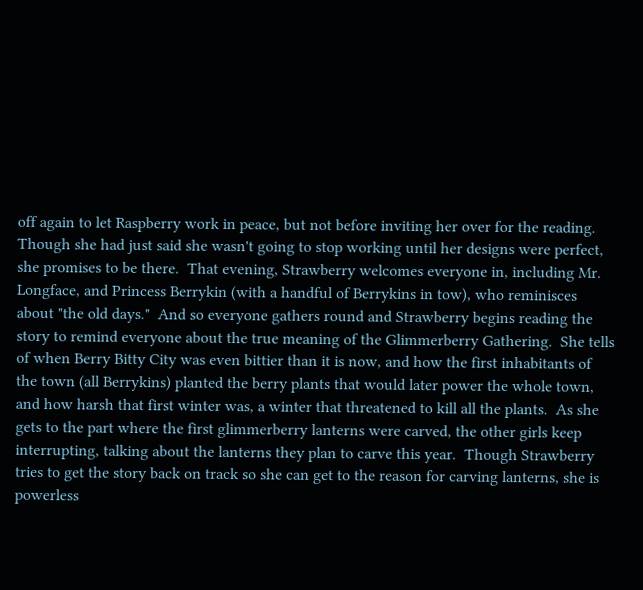off again to let Raspberry work in peace, but not before inviting her over for the reading.  Though she had just said she wasn't going to stop working until her designs were perfect, she promises to be there.  That evening, Strawberry welcomes everyone in, including Mr. Longface, and Princess Berrykin (with a handful of Berrykins in tow), who reminisces about "the old days."  And so everyone gathers round and Strawberry begins reading the story to remind everyone about the true meaning of the Glimmerberry Gathering.  She tells of when Berry Bitty City was even bittier than it is now, and how the first inhabitants of the town (all Berrykins) planted the berry plants that would later power the whole town, and how harsh that first winter was, a winter that threatened to kill all the plants.  As she gets to the part where the first glimmerberry lanterns were carved, the other girls keep interrupting, talking about the lanterns they plan to carve this year.  Though Strawberry tries to get the story back on track so she can get to the reason for carving lanterns, she is powerless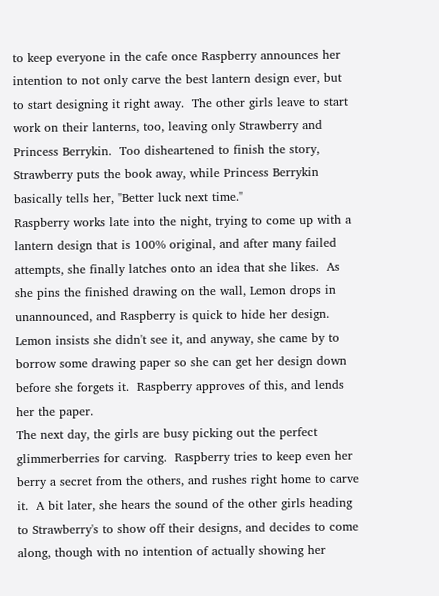to keep everyone in the cafe once Raspberry announces her intention to not only carve the best lantern design ever, but to start designing it right away.  The other girls leave to start work on their lanterns, too, leaving only Strawberry and Princess Berrykin.  Too disheartened to finish the story, Strawberry puts the book away, while Princess Berrykin basically tells her, "Better luck next time."
Raspberry works late into the night, trying to come up with a lantern design that is 100% original, and after many failed attempts, she finally latches onto an idea that she likes.  As she pins the finished drawing on the wall, Lemon drops in unannounced, and Raspberry is quick to hide her design.  Lemon insists she didn't see it, and anyway, she came by to borrow some drawing paper so she can get her design down before she forgets it.  Raspberry approves of this, and lends her the paper.
The next day, the girls are busy picking out the perfect glimmerberries for carving.  Raspberry tries to keep even her berry a secret from the others, and rushes right home to carve it.  A bit later, she hears the sound of the other girls heading to Strawberry's to show off their designs, and decides to come along, though with no intention of actually showing her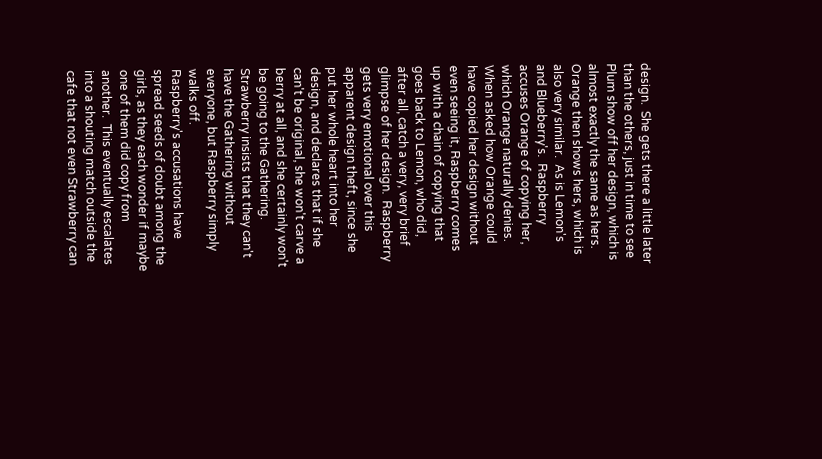design.  She gets there a little later than the others, just in time to see Plum show off her design, which is almost exactly the same as hers.  Orange then shows hers, which is also very similar.  As is Lemon's and Blueberry's.  Raspberry accuses Orange of copying her, which Orange naturally denies.  When asked how Orange could have copied her design without even seeing it, Raspberry comes up with a chain of copying that goes back to Lemon, who did, after all, catch a very, very brief glimpse of her design.  Raspberry gets very emotional over this apparent design theft, since she put her whole heart into her design, and declares that if she can't be original, she won't carve a berry at all, and she certainly won't be going to the Gathering.  Strawberry insists that they can't have the Gathering without everyone, but Raspberry simply walks off.
Raspberry's accusations have spread seeds of doubt among the girls, as they each wonder if maybe one of them did copy from another.  This eventually escalates into a shouting match outside the cafe that not even Strawberry can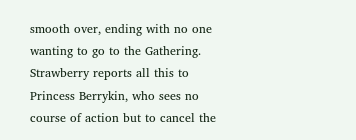smooth over, ending with no one wanting to go to the Gathering.  Strawberry reports all this to Princess Berrykin, who sees no course of action but to cancel the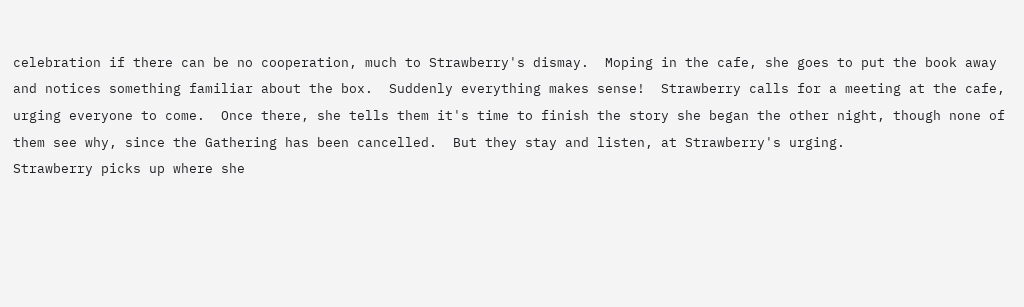celebration if there can be no cooperation, much to Strawberry's dismay.  Moping in the cafe, she goes to put the book away and notices something familiar about the box.  Suddenly everything makes sense!  Strawberry calls for a meeting at the cafe, urging everyone to come.  Once there, she tells them it's time to finish the story she began the other night, though none of them see why, since the Gathering has been cancelled.  But they stay and listen, at Strawberry's urging.
Strawberry picks up where she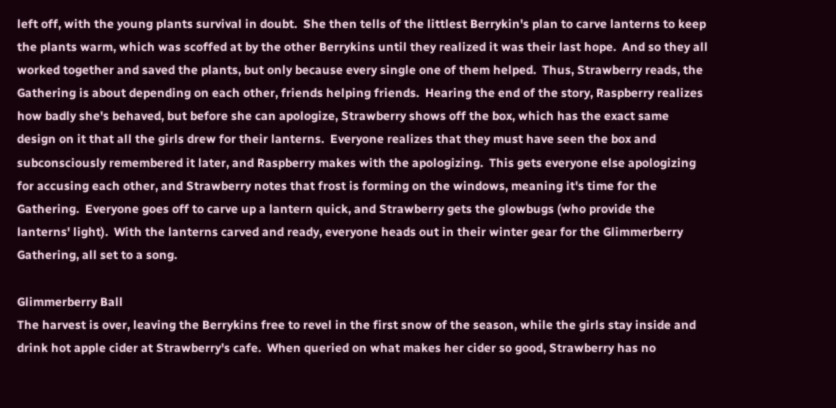left off, with the young plants survival in doubt.  She then tells of the littlest Berrykin's plan to carve lanterns to keep the plants warm, which was scoffed at by the other Berrykins until they realized it was their last hope.  And so they all worked together and saved the plants, but only because every single one of them helped.  Thus, Strawberry reads, the Gathering is about depending on each other, friends helping friends.  Hearing the end of the story, Raspberry realizes how badly she's behaved, but before she can apologize, Strawberry shows off the box, which has the exact same design on it that all the girls drew for their lanterns.  Everyone realizes that they must have seen the box and subconsciously remembered it later, and Raspberry makes with the apologizing.  This gets everyone else apologizing for accusing each other, and Strawberry notes that frost is forming on the windows, meaning it's time for the Gathering.  Everyone goes off to carve up a lantern quick, and Strawberry gets the glowbugs (who provide the lanterns' light).  With the lanterns carved and ready, everyone heads out in their winter gear for the Glimmerberry Gathering, all set to a song.

Glimmerberry Ball
The harvest is over, leaving the Berrykins free to revel in the first snow of the season, while the girls stay inside and drink hot apple cider at Strawberry's cafe.  When queried on what makes her cider so good, Strawberry has no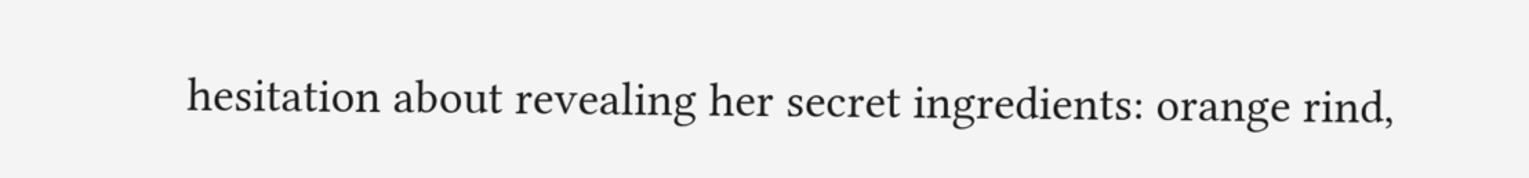hesitation about revealing her secret ingredients: orange rind,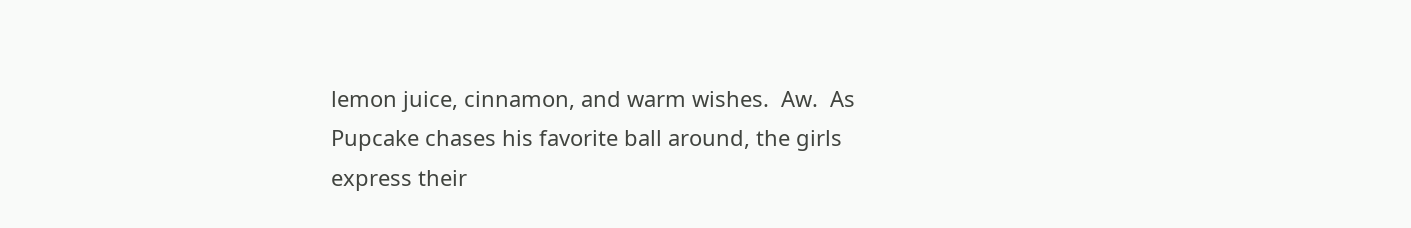lemon juice, cinnamon, and warm wishes.  Aw.  As Pupcake chases his favorite ball around, the girls express their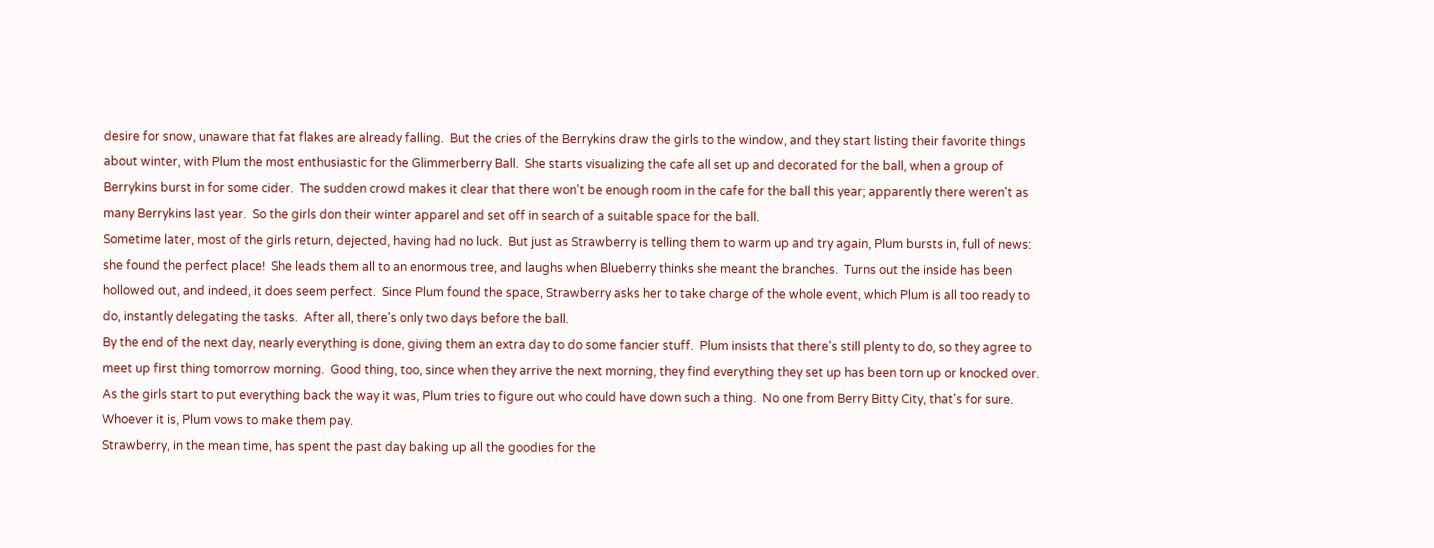desire for snow, unaware that fat flakes are already falling.  But the cries of the Berrykins draw the girls to the window, and they start listing their favorite things about winter, with Plum the most enthusiastic for the Glimmerberry Ball.  She starts visualizing the cafe all set up and decorated for the ball, when a group of Berrykins burst in for some cider.  The sudden crowd makes it clear that there won't be enough room in the cafe for the ball this year; apparently there weren't as many Berrykins last year.  So the girls don their winter apparel and set off in search of a suitable space for the ball.
Sometime later, most of the girls return, dejected, having had no luck.  But just as Strawberry is telling them to warm up and try again, Plum bursts in, full of news: she found the perfect place!  She leads them all to an enormous tree, and laughs when Blueberry thinks she meant the branches.  Turns out the inside has been hollowed out, and indeed, it does seem perfect.  Since Plum found the space, Strawberry asks her to take charge of the whole event, which Plum is all too ready to do, instantly delegating the tasks.  After all, there's only two days before the ball.
By the end of the next day, nearly everything is done, giving them an extra day to do some fancier stuff.  Plum insists that there's still plenty to do, so they agree to meet up first thing tomorrow morning.  Good thing, too, since when they arrive the next morning, they find everything they set up has been torn up or knocked over.  As the girls start to put everything back the way it was, Plum tries to figure out who could have down such a thing.  No one from Berry Bitty City, that's for sure.  Whoever it is, Plum vows to make them pay.
Strawberry, in the mean time, has spent the past day baking up all the goodies for the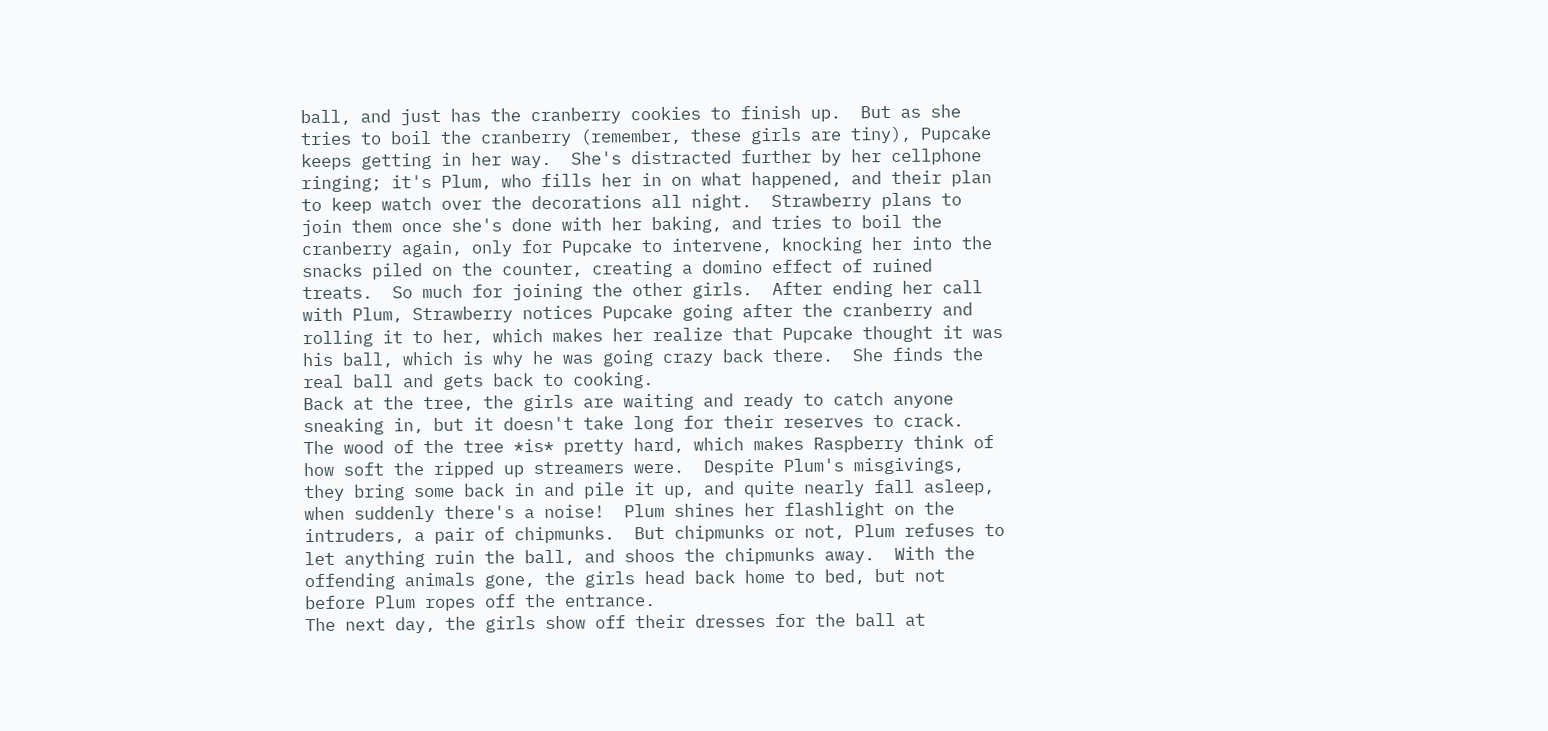ball, and just has the cranberry cookies to finish up.  But as she tries to boil the cranberry (remember, these girls are tiny), Pupcake keeps getting in her way.  She's distracted further by her cellphone ringing; it's Plum, who fills her in on what happened, and their plan to keep watch over the decorations all night.  Strawberry plans to join them once she's done with her baking, and tries to boil the cranberry again, only for Pupcake to intervene, knocking her into the snacks piled on the counter, creating a domino effect of ruined treats.  So much for joining the other girls.  After ending her call with Plum, Strawberry notices Pupcake going after the cranberry and rolling it to her, which makes her realize that Pupcake thought it was his ball, which is why he was going crazy back there.  She finds the real ball and gets back to cooking.
Back at the tree, the girls are waiting and ready to catch anyone sneaking in, but it doesn't take long for their reserves to crack.  The wood of the tree *is* pretty hard, which makes Raspberry think of how soft the ripped up streamers were.  Despite Plum's misgivings, they bring some back in and pile it up, and quite nearly fall asleep, when suddenly there's a noise!  Plum shines her flashlight on the intruders, a pair of chipmunks.  But chipmunks or not, Plum refuses to let anything ruin the ball, and shoos the chipmunks away.  With the offending animals gone, the girls head back home to bed, but not before Plum ropes off the entrance.
The next day, the girls show off their dresses for the ball at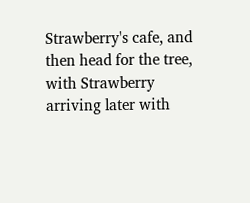Strawberry's cafe, and then head for the tree, with Strawberry arriving later with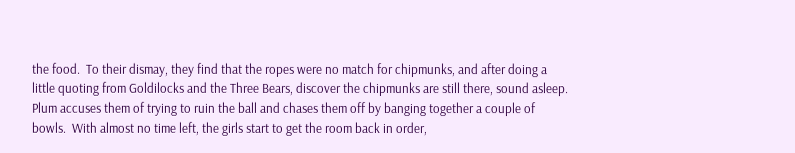the food.  To their dismay, they find that the ropes were no match for chipmunks, and after doing a little quoting from Goldilocks and the Three Bears, discover the chipmunks are still there, sound asleep.  Plum accuses them of trying to ruin the ball and chases them off by banging together a couple of bowls.  With almost no time left, the girls start to get the room back in order,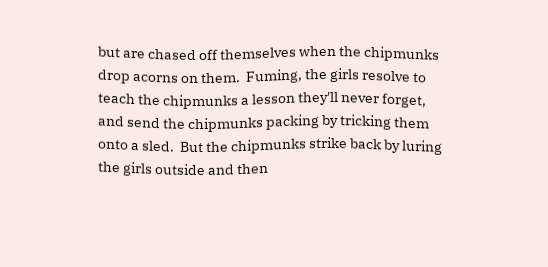but are chased off themselves when the chipmunks drop acorns on them.  Fuming, the girls resolve to teach the chipmunks a lesson they'll never forget, and send the chipmunks packing by tricking them onto a sled.  But the chipmunks strike back by luring the girls outside and then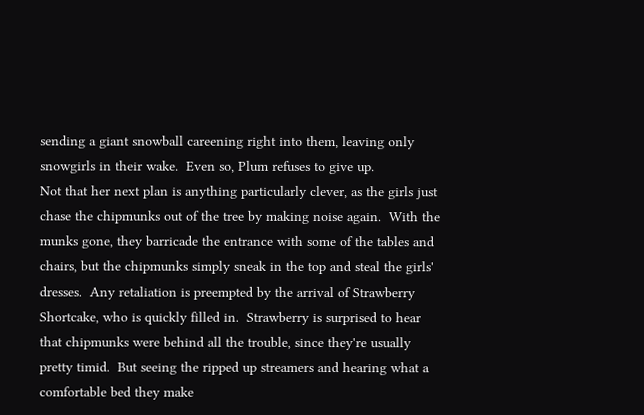sending a giant snowball careening right into them, leaving only snowgirls in their wake.  Even so, Plum refuses to give up.
Not that her next plan is anything particularly clever, as the girls just chase the chipmunks out of the tree by making noise again.  With the munks gone, they barricade the entrance with some of the tables and chairs, but the chipmunks simply sneak in the top and steal the girls' dresses.  Any retaliation is preempted by the arrival of Strawberry Shortcake, who is quickly filled in.  Strawberry is surprised to hear that chipmunks were behind all the trouble, since they're usually pretty timid.  But seeing the ripped up streamers and hearing what a comfortable bed they make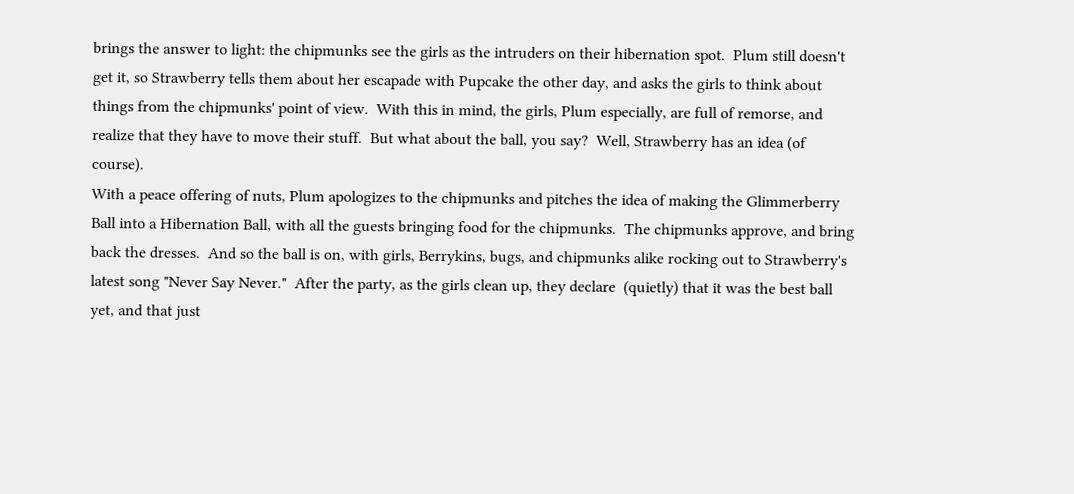brings the answer to light: the chipmunks see the girls as the intruders on their hibernation spot.  Plum still doesn't get it, so Strawberry tells them about her escapade with Pupcake the other day, and asks the girls to think about things from the chipmunks' point of view.  With this in mind, the girls, Plum especially, are full of remorse, and realize that they have to move their stuff.  But what about the ball, you say?  Well, Strawberry has an idea (of course).
With a peace offering of nuts, Plum apologizes to the chipmunks and pitches the idea of making the Glimmerberry Ball into a Hibernation Ball, with all the guests bringing food for the chipmunks.  The chipmunks approve, and bring back the dresses.  And so the ball is on, with girls, Berrykins, bugs, and chipmunks alike rocking out to Strawberry's latest song "Never Say Never."  After the party, as the girls clean up, they declare  (quietly) that it was the best ball yet, and that just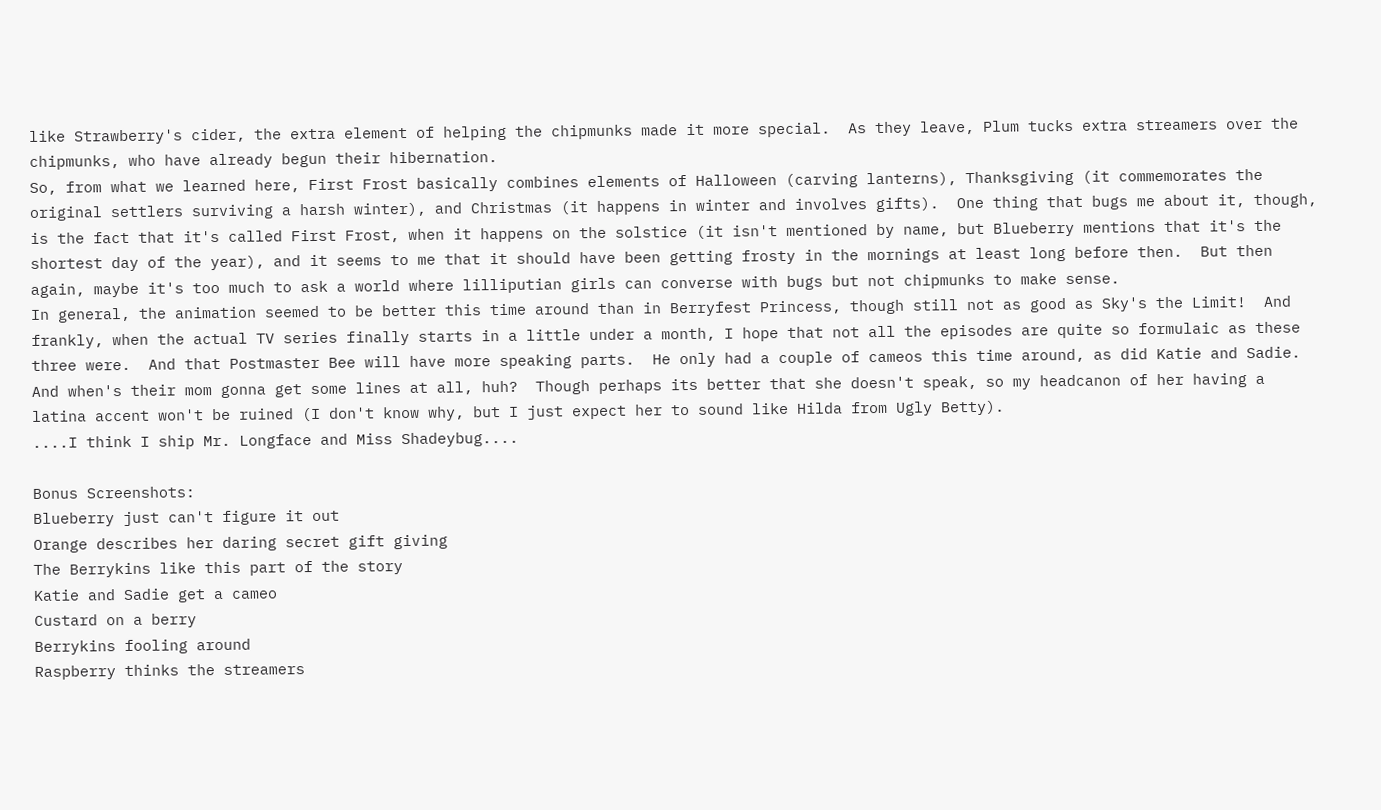like Strawberry's cider, the extra element of helping the chipmunks made it more special.  As they leave, Plum tucks extra streamers over the chipmunks, who have already begun their hibernation.
So, from what we learned here, First Frost basically combines elements of Halloween (carving lanterns), Thanksgiving (it commemorates the original settlers surviving a harsh winter), and Christmas (it happens in winter and involves gifts).  One thing that bugs me about it, though, is the fact that it's called First Frost, when it happens on the solstice (it isn't mentioned by name, but Blueberry mentions that it's the shortest day of the year), and it seems to me that it should have been getting frosty in the mornings at least long before then.  But then again, maybe it's too much to ask a world where lilliputian girls can converse with bugs but not chipmunks to make sense.
In general, the animation seemed to be better this time around than in Berryfest Princess, though still not as good as Sky's the Limit!  And frankly, when the actual TV series finally starts in a little under a month, I hope that not all the episodes are quite so formulaic as these three were.  And that Postmaster Bee will have more speaking parts.  He only had a couple of cameos this time around, as did Katie and Sadie.  And when's their mom gonna get some lines at all, huh?  Though perhaps its better that she doesn't speak, so my headcanon of her having a latina accent won't be ruined (I don't know why, but I just expect her to sound like Hilda from Ugly Betty).
....I think I ship Mr. Longface and Miss Shadeybug....

Bonus Screenshots:
Blueberry just can't figure it out
Orange describes her daring secret gift giving
The Berrykins like this part of the story
Katie and Sadie get a cameo
Custard on a berry
Berrykins fooling around
Raspberry thinks the streamers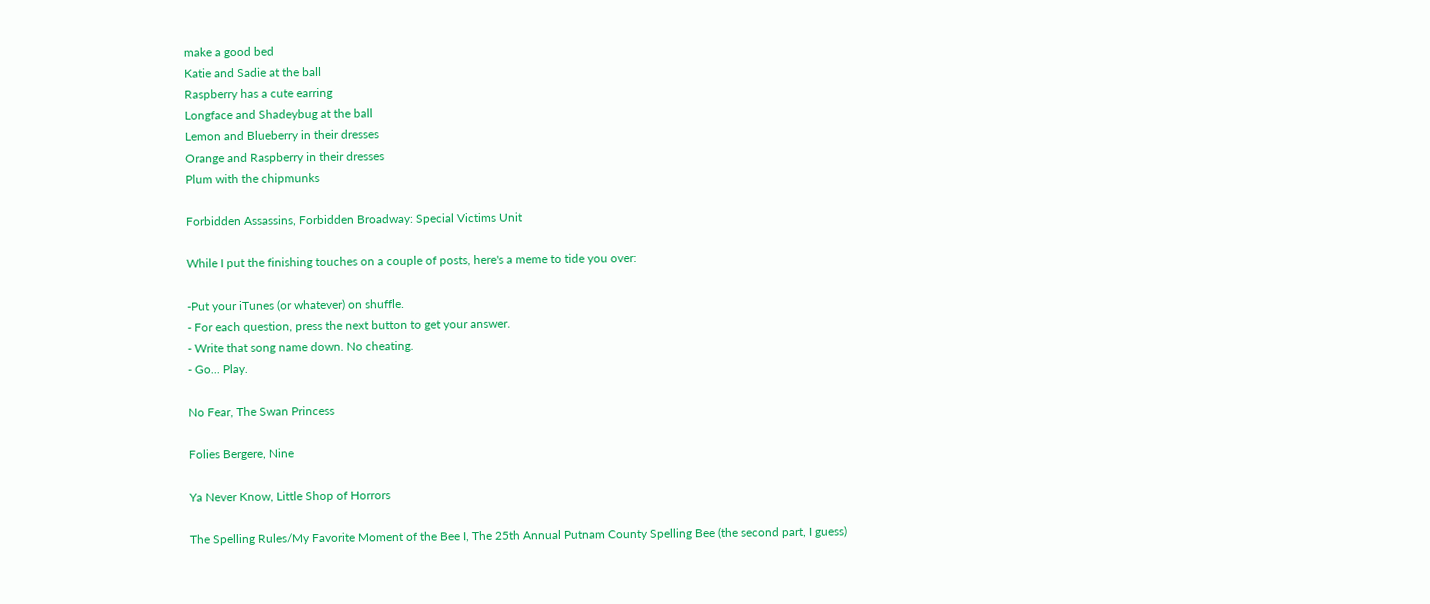make a good bed
Katie and Sadie at the ball
Raspberry has a cute earring
Longface and Shadeybug at the ball
Lemon and Blueberry in their dresses
Orange and Raspberry in their dresses
Plum with the chipmunks

Forbidden Assassins, Forbidden Broadway: Special Victims Unit

While I put the finishing touches on a couple of posts, here's a meme to tide you over:

-Put your iTunes (or whatever) on shuffle.
- For each question, press the next button to get your answer.
- Write that song name down. No cheating.
- Go... Play.

No Fear, The Swan Princess

Folies Bergere, Nine

Ya Never Know, Little Shop of Horrors

The Spelling Rules/My Favorite Moment of the Bee I, The 25th Annual Putnam County Spelling Bee (the second part, I guess)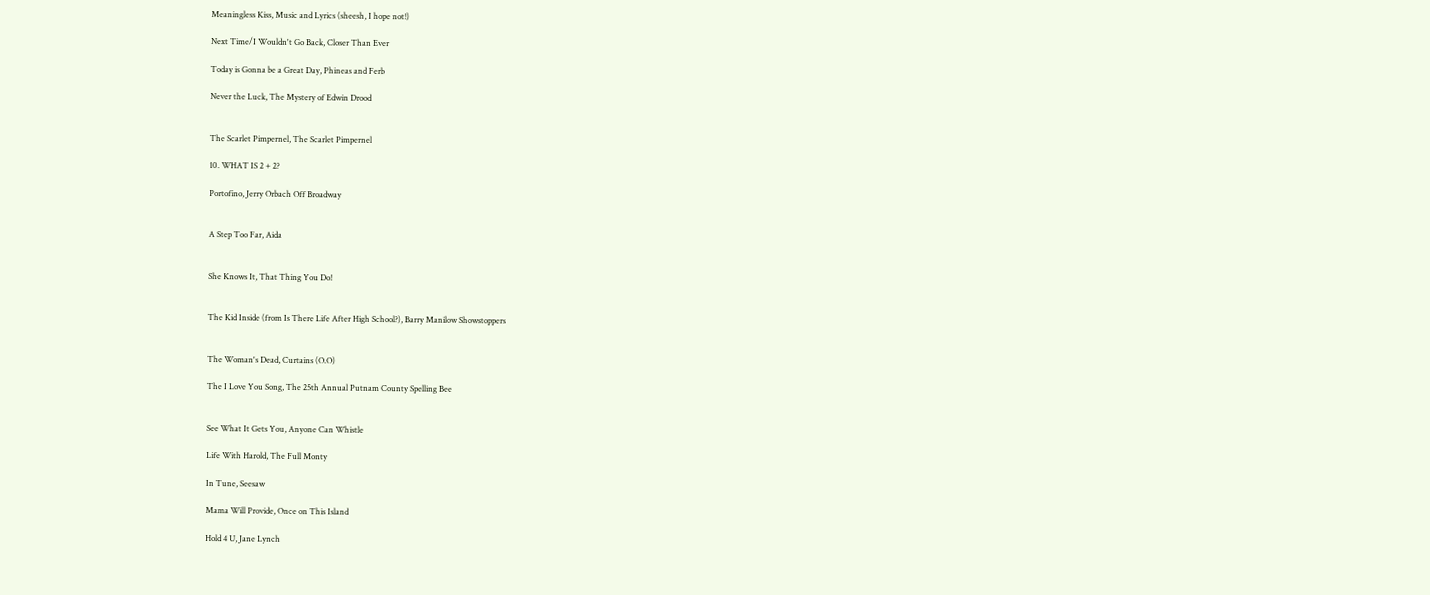Meaningless Kiss, Music and Lyrics (sheesh, I hope not!)

Next Time/I Wouldn't Go Back, Closer Than Ever

Today is Gonna be a Great Day, Phineas and Ferb

Never the Luck, The Mystery of Edwin Drood


The Scarlet Pimpernel, The Scarlet Pimpernel

10. WHAT IS 2 + 2?

Portofino, Jerry Orbach Off Broadway


A Step Too Far, Aida


She Knows It, That Thing You Do!


The Kid Inside (from Is There Life After High School?), Barry Manilow Showstoppers


The Woman's Dead, Curtains (O.O)

The I Love You Song, The 25th Annual Putnam County Spelling Bee


See What It Gets You, Anyone Can Whistle

Life With Harold, The Full Monty

In Tune, Seesaw

Mama Will Provide, Once on This Island

Hold 4 U, Jane Lynch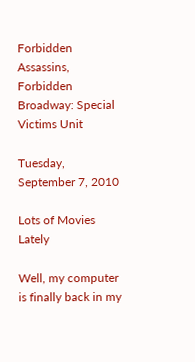Forbidden Assassins, Forbidden Broadway: Special Victims Unit

Tuesday, September 7, 2010

Lots of Movies Lately

Well, my computer is finally back in my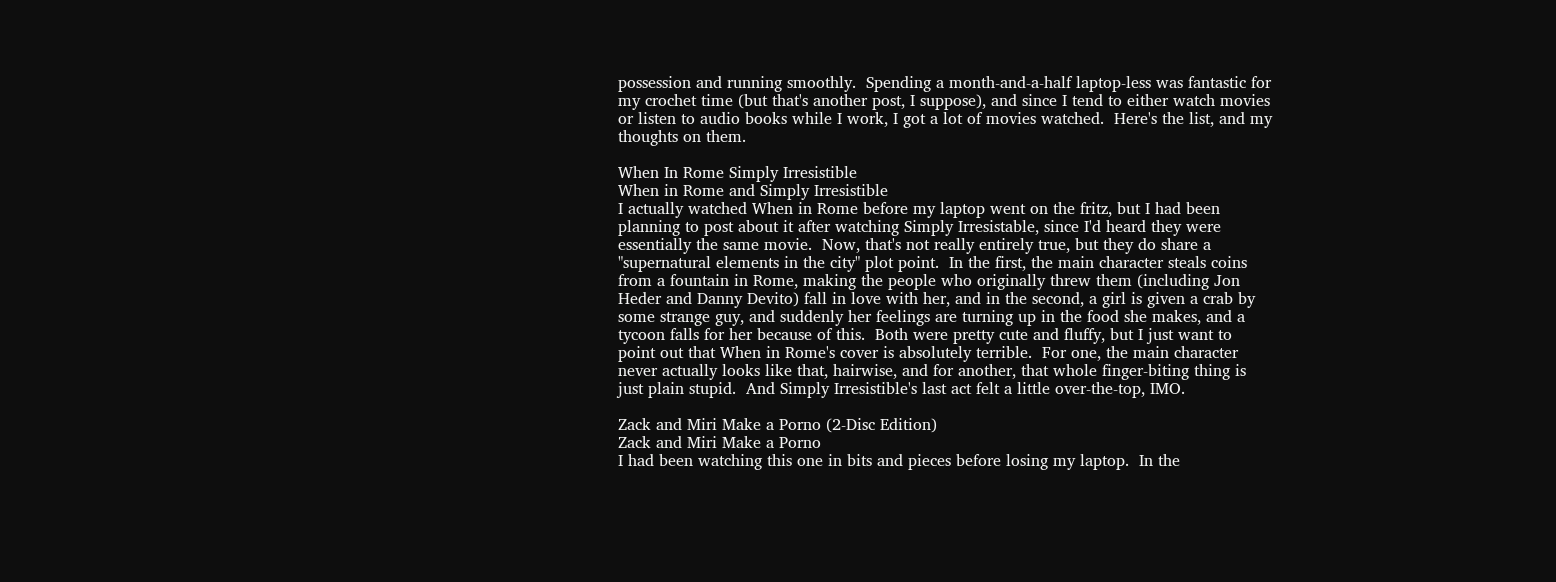possession and running smoothly.  Spending a month-and-a-half laptop-less was fantastic for my crochet time (but that's another post, I suppose), and since I tend to either watch movies or listen to audio books while I work, I got a lot of movies watched.  Here's the list, and my thoughts on them.

When In Rome Simply Irresistible
When in Rome and Simply Irresistible
I actually watched When in Rome before my laptop went on the fritz, but I had been planning to post about it after watching Simply Irresistable, since I'd heard they were essentially the same movie.  Now, that's not really entirely true, but they do share a "supernatural elements in the city" plot point.  In the first, the main character steals coins from a fountain in Rome, making the people who originally threw them (including Jon Heder and Danny Devito) fall in love with her, and in the second, a girl is given a crab by some strange guy, and suddenly her feelings are turning up in the food she makes, and a tycoon falls for her because of this.  Both were pretty cute and fluffy, but I just want to point out that When in Rome's cover is absolutely terrible.  For one, the main character never actually looks like that, hairwise, and for another, that whole finger-biting thing is just plain stupid.  And Simply Irresistible's last act felt a little over-the-top, IMO.

Zack and Miri Make a Porno (2-Disc Edition)
Zack and Miri Make a Porno
I had been watching this one in bits and pieces before losing my laptop.  In the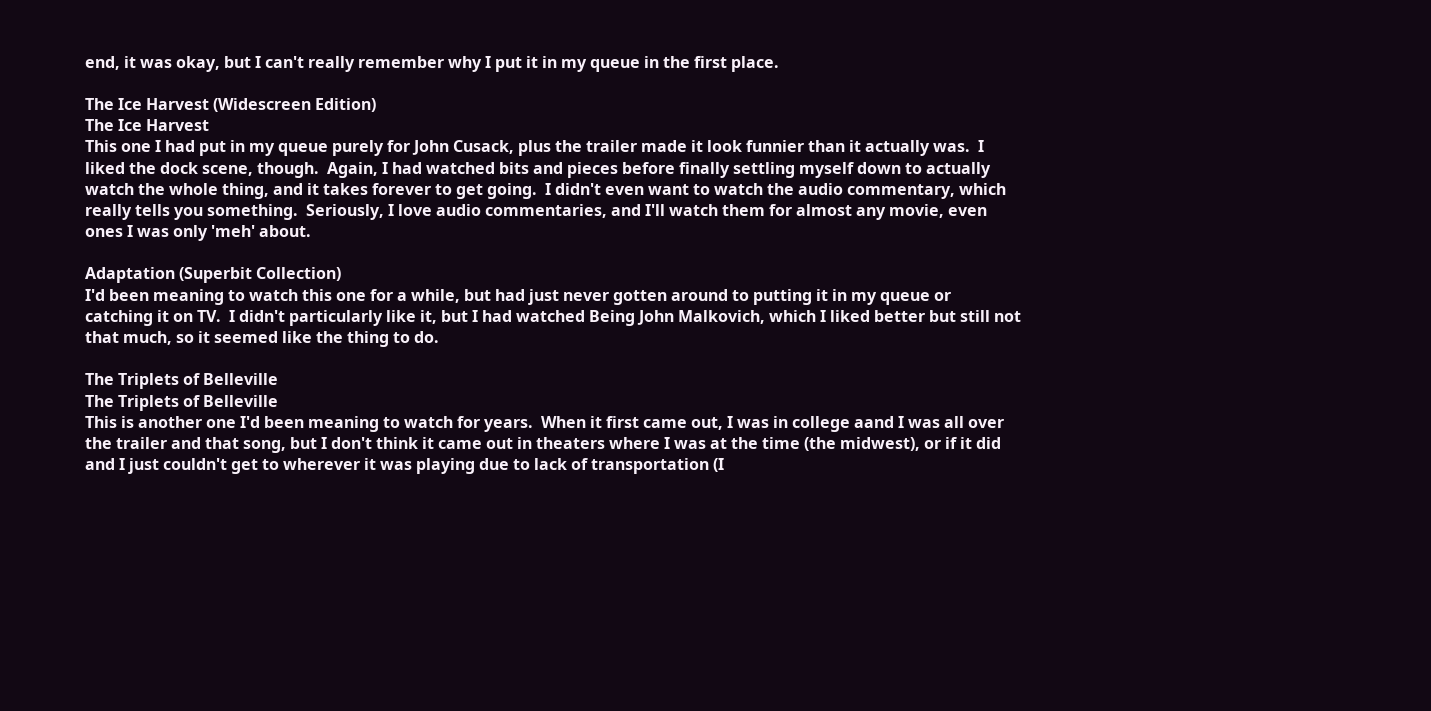end, it was okay, but I can't really remember why I put it in my queue in the first place.

The Ice Harvest (Widescreen Edition)
The Ice Harvest
This one I had put in my queue purely for John Cusack, plus the trailer made it look funnier than it actually was.  I liked the dock scene, though.  Again, I had watched bits and pieces before finally settling myself down to actually watch the whole thing, and it takes forever to get going.  I didn't even want to watch the audio commentary, which really tells you something.  Seriously, I love audio commentaries, and I'll watch them for almost any movie, even ones I was only 'meh' about.

Adaptation (Superbit Collection)
I'd been meaning to watch this one for a while, but had just never gotten around to putting it in my queue or catching it on TV.  I didn't particularly like it, but I had watched Being John Malkovich, which I liked better but still not that much, so it seemed like the thing to do.

The Triplets of Belleville
The Triplets of Belleville
This is another one I'd been meaning to watch for years.  When it first came out, I was in college aand I was all over the trailer and that song, but I don't think it came out in theaters where I was at the time (the midwest), or if it did and I just couldn't get to wherever it was playing due to lack of transportation (I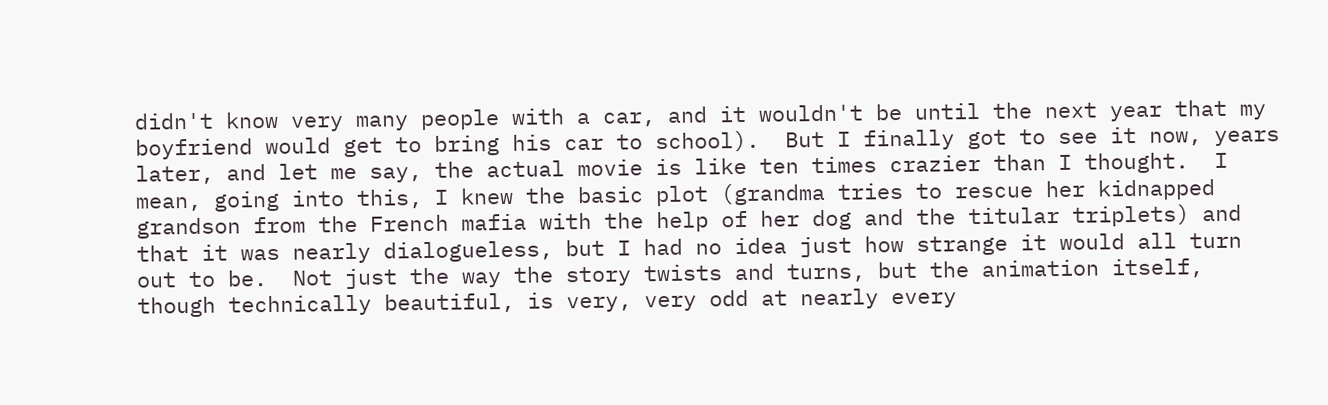didn't know very many people with a car, and it wouldn't be until the next year that my boyfriend would get to bring his car to school).  But I finally got to see it now, years later, and let me say, the actual movie is like ten times crazier than I thought.  I mean, going into this, I knew the basic plot (grandma tries to rescue her kidnapped grandson from the French mafia with the help of her dog and the titular triplets) and that it was nearly dialogueless, but I had no idea just how strange it would all turn out to be.  Not just the way the story twists and turns, but the animation itself, though technically beautiful, is very, very odd at nearly every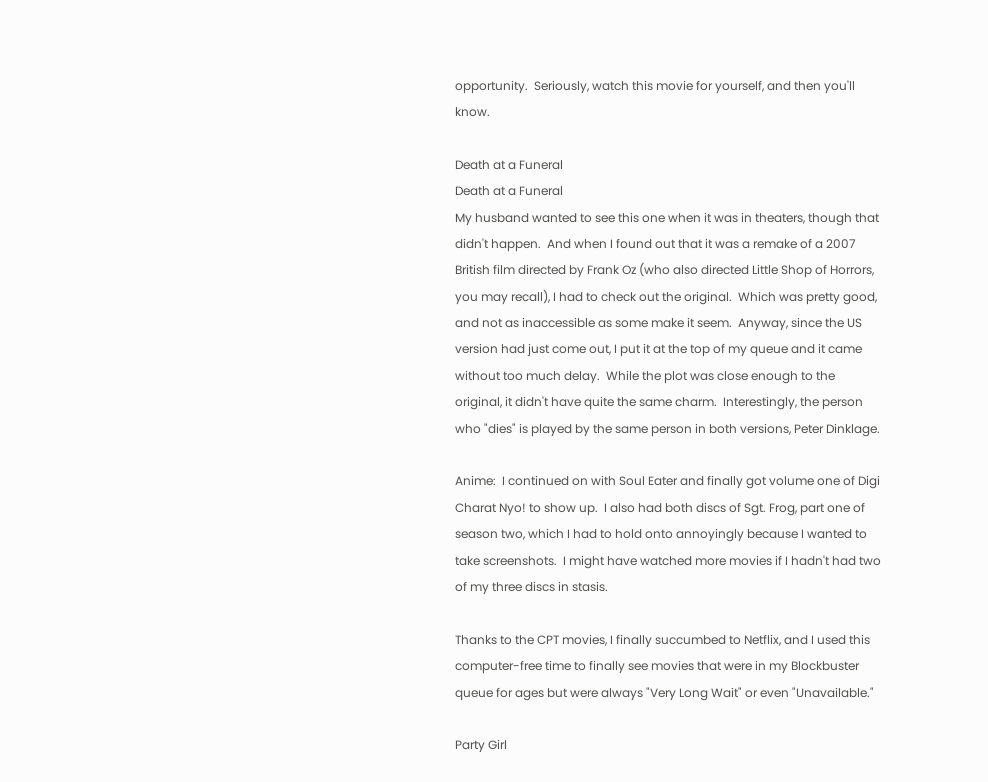opportunity.  Seriously, watch this movie for yourself, and then you'll know.

Death at a Funeral
Death at a Funeral
My husband wanted to see this one when it was in theaters, though that didn't happen.  And when I found out that it was a remake of a 2007 British film directed by Frank Oz (who also directed Little Shop of Horrors, you may recall), I had to check out the original.  Which was pretty good, and not as inaccessible as some make it seem.  Anyway, since the US version had just come out, I put it at the top of my queue and it came without too much delay.  While the plot was close enough to the original, it didn't have quite the same charm.  Interestingly, the person who "dies" is played by the same person in both versions, Peter Dinklage.

Anime:  I continued on with Soul Eater and finally got volume one of Digi Charat Nyo! to show up.  I also had both discs of Sgt. Frog, part one of season two, which I had to hold onto annoyingly because I wanted to take screenshots.  I might have watched more movies if I hadn't had two of my three discs in stasis.

Thanks to the CPT movies, I finally succumbed to Netflix, and I used this computer-free time to finally see movies that were in my Blockbuster queue for ages but were always "Very Long Wait" or even "Unavailable."

Party Girl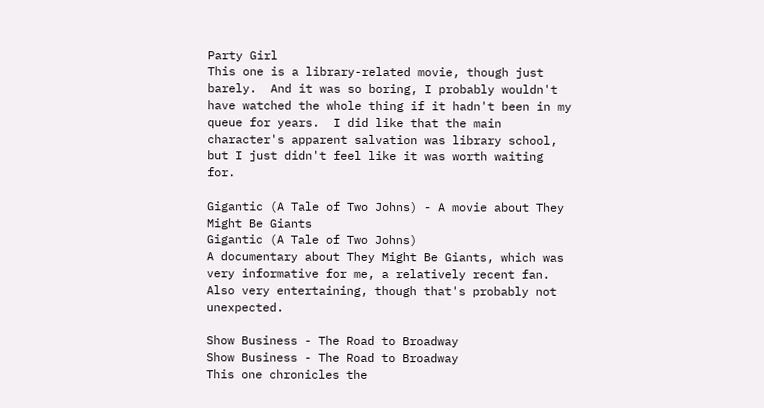Party Girl
This one is a library-related movie, though just barely.  And it was so boring, I probably wouldn't have watched the whole thing if it hadn't been in my queue for years.  I did like that the main character's apparent salvation was library school, but I just didn't feel like it was worth waiting for.

Gigantic (A Tale of Two Johns) - A movie about They Might Be Giants
Gigantic (A Tale of Two Johns)
A documentary about They Might Be Giants, which was very informative for me, a relatively recent fan.  Also very entertaining, though that's probably not unexpected.

Show Business - The Road to Broadway
Show Business - The Road to Broadway
This one chronicles the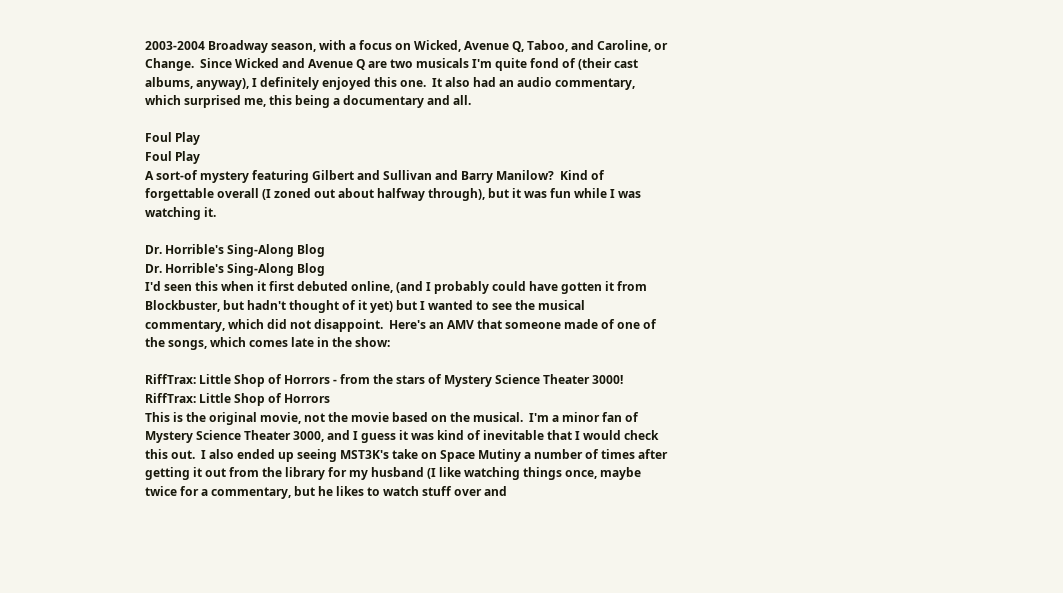2003-2004 Broadway season, with a focus on Wicked, Avenue Q, Taboo, and Caroline, or Change.  Since Wicked and Avenue Q are two musicals I'm quite fond of (their cast albums, anyway), I definitely enjoyed this one.  It also had an audio commentary, which surprised me, this being a documentary and all.

Foul Play
Foul Play
A sort-of mystery featuring Gilbert and Sullivan and Barry Manilow?  Kind of forgettable overall (I zoned out about halfway through), but it was fun while I was watching it.

Dr. Horrible's Sing-Along Blog
Dr. Horrible's Sing-Along Blog
I'd seen this when it first debuted online, (and I probably could have gotten it from Blockbuster, but hadn't thought of it yet) but I wanted to see the musical commentary, which did not disappoint.  Here's an AMV that someone made of one of the songs, which comes late in the show:

RiffTrax: Little Shop of Horrors - from the stars of Mystery Science Theater 3000!
RiffTrax: Little Shop of Horrors
This is the original movie, not the movie based on the musical.  I'm a minor fan of Mystery Science Theater 3000, and I guess it was kind of inevitable that I would check this out.  I also ended up seeing MST3K's take on Space Mutiny a number of times after getting it out from the library for my husband (I like watching things once, maybe twice for a commentary, but he likes to watch stuff over and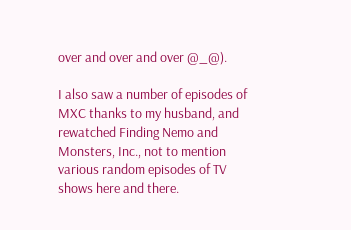over and over and over @_@).

I also saw a number of episodes of MXC thanks to my husband, and rewatched Finding Nemo and Monsters, Inc., not to mention various random episodes of TV shows here and there.